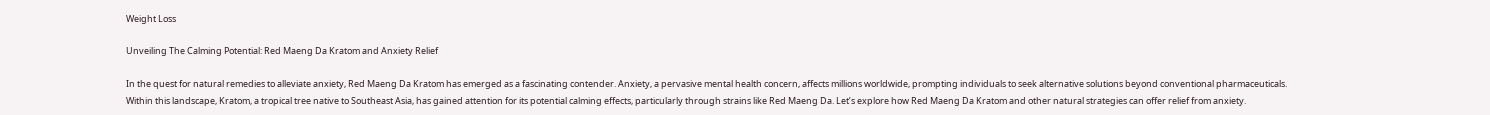Weight Loss

Unveiling The Calming Potential: Red Maeng Da Kratom and Anxiety Relief

In the quest for natural remedies to alleviate anxiety, Red Maeng Da Kratom has emerged as a fascinating contender. Anxiety, a pervasive mental health concern, affects millions worldwide, prompting individuals to seek alternative solutions beyond conventional pharmaceuticals. Within this landscape, Kratom, a tropical tree native to Southeast Asia, has gained attention for its potential calming effects, particularly through strains like Red Maeng Da. Let’s explore how Red Maeng Da Kratom and other natural strategies can offer relief from anxiety.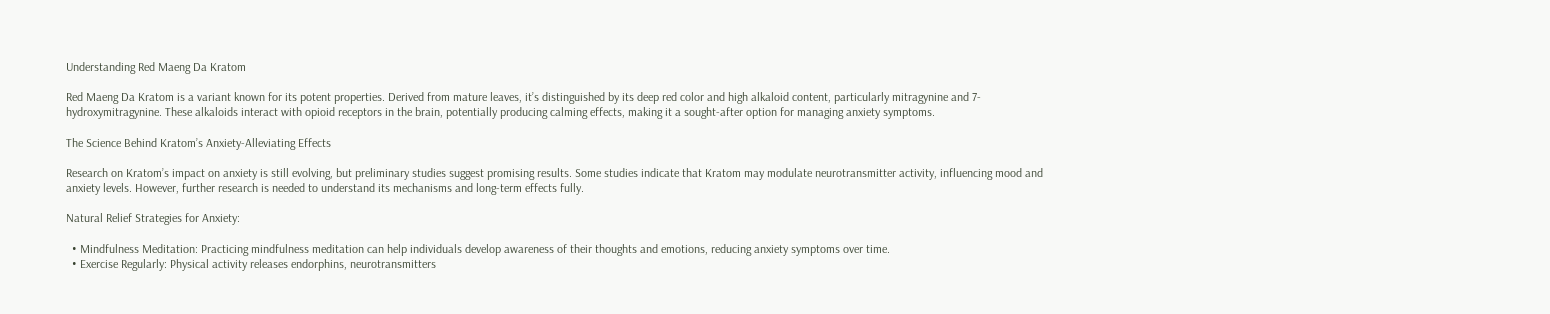Understanding Red Maeng Da Kratom

Red Maeng Da Kratom is a variant known for its potent properties. Derived from mature leaves, it’s distinguished by its deep red color and high alkaloid content, particularly mitragynine and 7-hydroxymitragynine. These alkaloids interact with opioid receptors in the brain, potentially producing calming effects, making it a sought-after option for managing anxiety symptoms.

The Science Behind Kratom’s Anxiety-Alleviating Effects

Research on Kratom’s impact on anxiety is still evolving, but preliminary studies suggest promising results. Some studies indicate that Kratom may modulate neurotransmitter activity, influencing mood and anxiety levels. However, further research is needed to understand its mechanisms and long-term effects fully.

Natural Relief Strategies for Anxiety:

  • Mindfulness Meditation: Practicing mindfulness meditation can help individuals develop awareness of their thoughts and emotions, reducing anxiety symptoms over time.
  • Exercise Regularly: Physical activity releases endorphins, neurotransmitters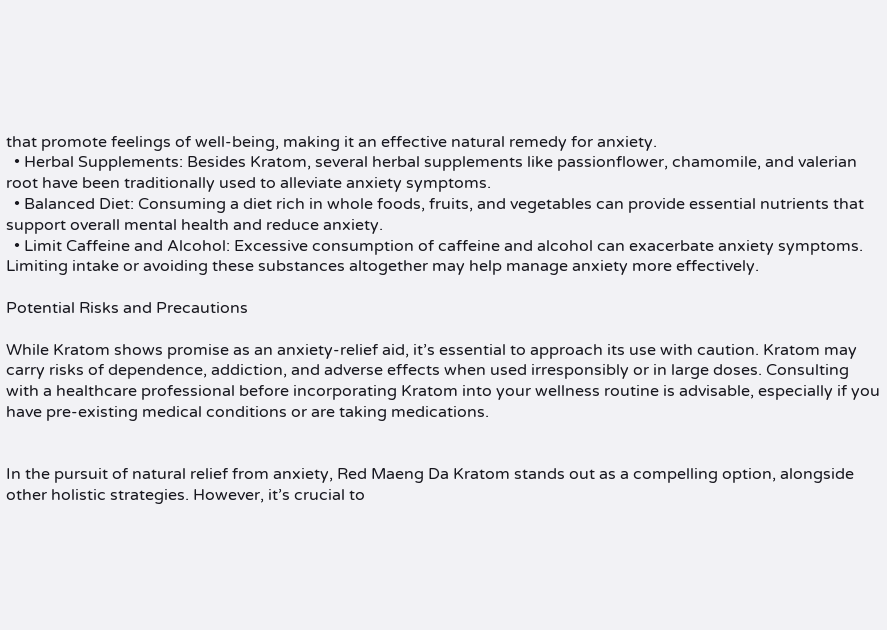that promote feelings of well-being, making it an effective natural remedy for anxiety.
  • Herbal Supplements: Besides Kratom, several herbal supplements like passionflower, chamomile, and valerian root have been traditionally used to alleviate anxiety symptoms.
  • Balanced Diet: Consuming a diet rich in whole foods, fruits, and vegetables can provide essential nutrients that support overall mental health and reduce anxiety.
  • Limit Caffeine and Alcohol: Excessive consumption of caffeine and alcohol can exacerbate anxiety symptoms. Limiting intake or avoiding these substances altogether may help manage anxiety more effectively.

Potential Risks and Precautions

While Kratom shows promise as an anxiety-relief aid, it’s essential to approach its use with caution. Kratom may carry risks of dependence, addiction, and adverse effects when used irresponsibly or in large doses. Consulting with a healthcare professional before incorporating Kratom into your wellness routine is advisable, especially if you have pre-existing medical conditions or are taking medications.


In the pursuit of natural relief from anxiety, Red Maeng Da Kratom stands out as a compelling option, alongside other holistic strategies. However, it’s crucial to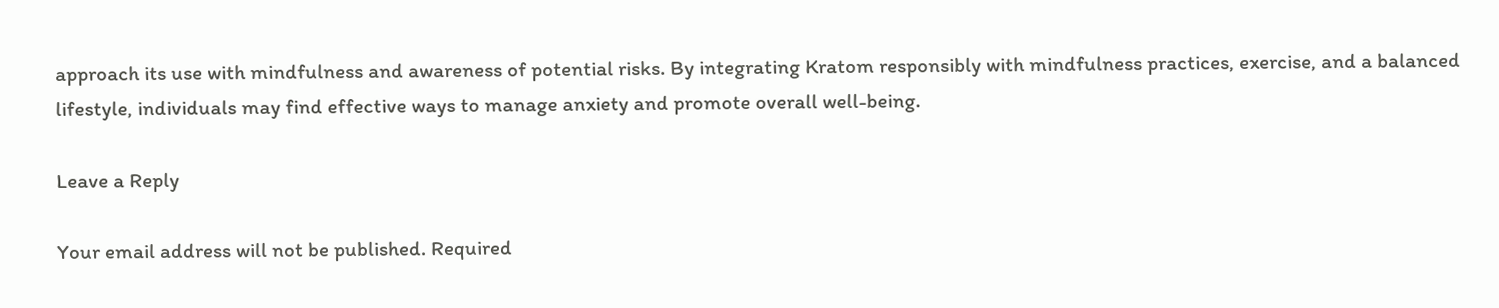approach its use with mindfulness and awareness of potential risks. By integrating Kratom responsibly with mindfulness practices, exercise, and a balanced lifestyle, individuals may find effective ways to manage anxiety and promote overall well-being.

Leave a Reply

Your email address will not be published. Required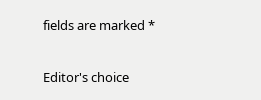fields are marked *

Editor's choice